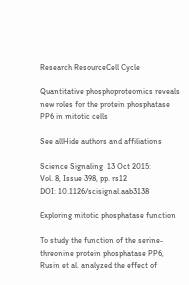Research ResourceCell Cycle

Quantitative phosphoproteomics reveals new roles for the protein phosphatase PP6 in mitotic cells

See allHide authors and affiliations

Science Signaling  13 Oct 2015:
Vol. 8, Issue 398, pp. rs12
DOI: 10.1126/scisignal.aab3138

Exploring mitotic phosphatase function

To study the function of the serine-threonine protein phosphatase PP6, Rusin et al. analyzed the effect of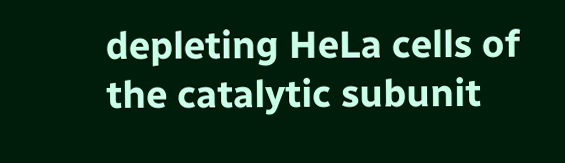depleting HeLa cells of the catalytic subunit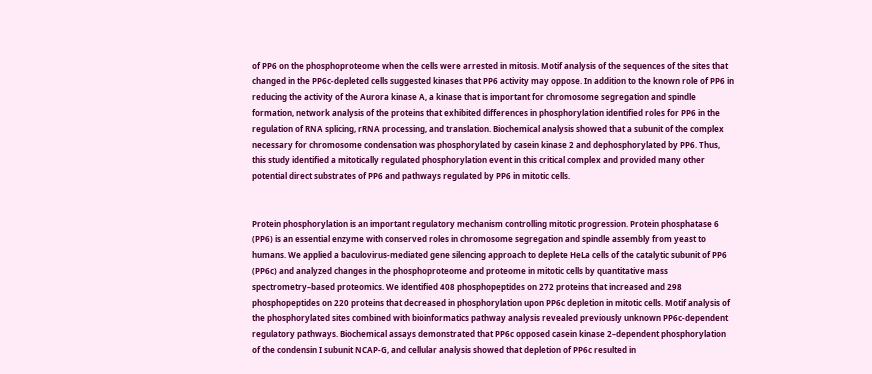of PP6 on the phosphoproteome when the cells were arrested in mitosis. Motif analysis of the sequences of the sites that changed in the PP6c-depleted cells suggested kinases that PP6 activity may oppose. In addition to the known role of PP6 in reducing the activity of the Aurora kinase A, a kinase that is important for chromosome segregation and spindle formation, network analysis of the proteins that exhibited differences in phosphorylation identified roles for PP6 in the regulation of RNA splicing, rRNA processing, and translation. Biochemical analysis showed that a subunit of the complex necessary for chromosome condensation was phosphorylated by casein kinase 2 and dephosphorylated by PP6. Thus, this study identified a mitotically regulated phosphorylation event in this critical complex and provided many other potential direct substrates of PP6 and pathways regulated by PP6 in mitotic cells.


Protein phosphorylation is an important regulatory mechanism controlling mitotic progression. Protein phosphatase 6 (PP6) is an essential enzyme with conserved roles in chromosome segregation and spindle assembly from yeast to humans. We applied a baculovirus-mediated gene silencing approach to deplete HeLa cells of the catalytic subunit of PP6 (PP6c) and analyzed changes in the phosphoproteome and proteome in mitotic cells by quantitative mass spectrometry–based proteomics. We identified 408 phosphopeptides on 272 proteins that increased and 298 phosphopeptides on 220 proteins that decreased in phosphorylation upon PP6c depletion in mitotic cells. Motif analysis of the phosphorylated sites combined with bioinformatics pathway analysis revealed previously unknown PP6c-dependent regulatory pathways. Biochemical assays demonstrated that PP6c opposed casein kinase 2–dependent phosphorylation of the condensin I subunit NCAP-G, and cellular analysis showed that depletion of PP6c resulted in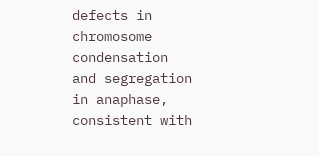defects in chromosome condensation and segregation in anaphase, consistent with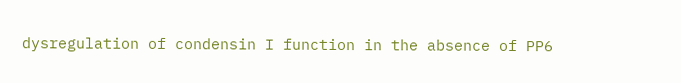dysregulation of condensin I function in the absence of PP6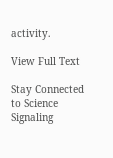activity.

View Full Text

Stay Connected to Science Signaling